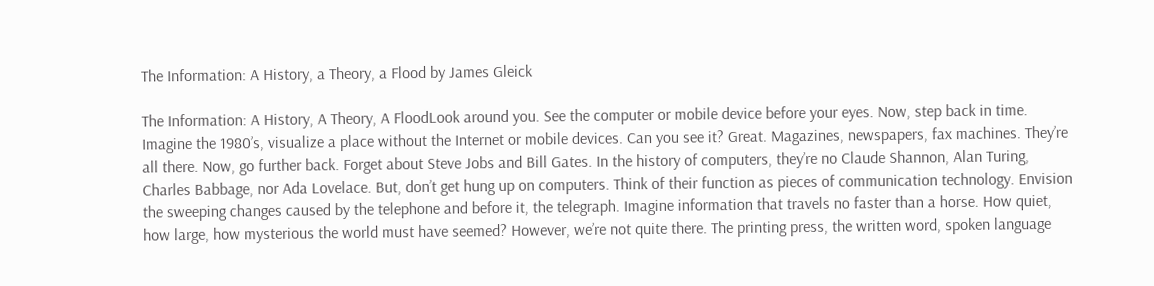The Information: A History, a Theory, a Flood by James Gleick

The Information: A History, A Theory, A FloodLook around you. See the computer or mobile device before your eyes. Now, step back in time. Imagine the 1980’s, visualize a place without the Internet or mobile devices. Can you see it? Great. Magazines, newspapers, fax machines. They’re all there. Now, go further back. Forget about Steve Jobs and Bill Gates. In the history of computers, they’re no Claude Shannon, Alan Turing, Charles Babbage, nor Ada Lovelace. But, don’t get hung up on computers. Think of their function as pieces of communication technology. Envision the sweeping changes caused by the telephone and before it, the telegraph. Imagine information that travels no faster than a horse. How quiet, how large, how mysterious the world must have seemed? However, we’re not quite there. The printing press, the written word, spoken language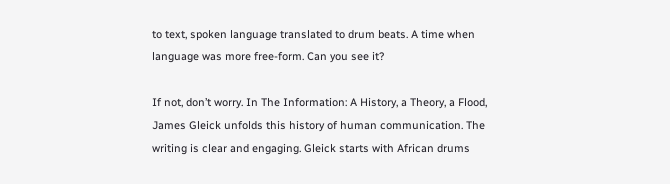to text, spoken language translated to drum beats. A time when language was more free-form. Can you see it?

If not, don’t worry. In The Information: A History, a Theory, a Flood, James Gleick unfolds this history of human communication. The writing is clear and engaging. Gleick starts with African drums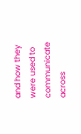and how they were used to communicate across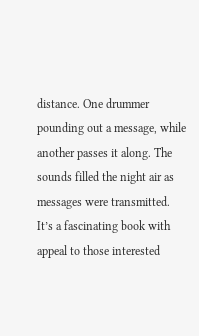distance. One drummer pounding out a message, while another passes it along. The sounds filled the night air as messages were transmitted. It’s a fascinating book with appeal to those interested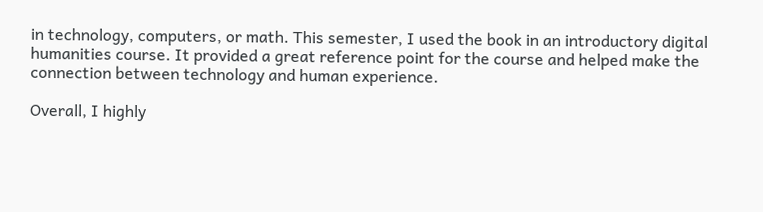in technology, computers, or math. This semester, I used the book in an introductory digital humanities course. It provided a great reference point for the course and helped make the connection between technology and human experience.

Overall, I highly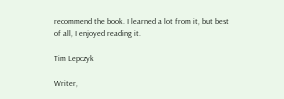recommend the book. I learned a lot from it, but best of all, I enjoyed reading it.

Tim Lepczyk

Writer,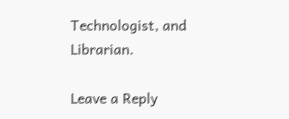Technologist, and Librarian.

Leave a Reply